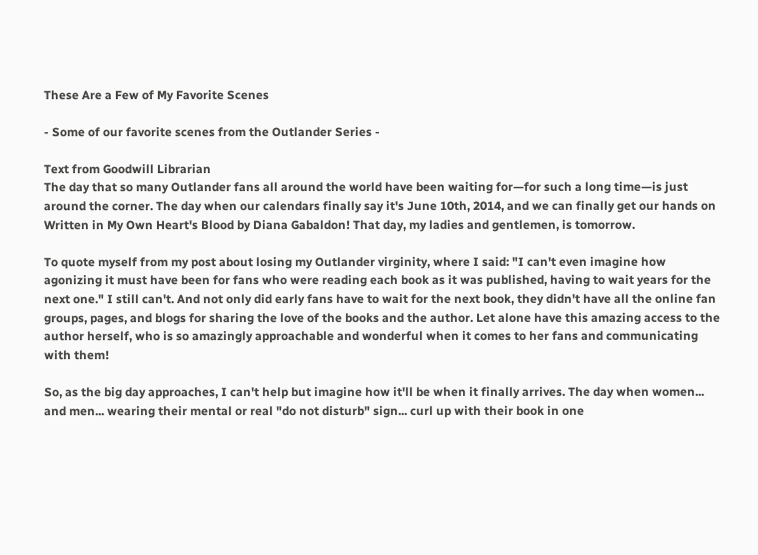These Are a Few of My Favorite Scenes

- Some of our favorite scenes from the Outlander Series -

Text from Goodwill Librarian
The day that so many Outlander fans all around the world have been waiting for—for such a long time—is just around the corner. The day when our calendars finally say it's June 10th, 2014, and we can finally get our hands on Written in My Own Heart's Blood by Diana Gabaldon! That day, my ladies and gentlemen, is tomorrow.

To quote myself from my post about losing my Outlander virginity, where I said: "I can't even imagine how agonizing it must have been for fans who were reading each book as it was published, having to wait years for the next one." I still can't. And not only did early fans have to wait for the next book, they didn't have all the online fan groups, pages, and blogs for sharing the love of the books and the author. Let alone have this amazing access to the author herself, who is so amazingly approachable and wonderful when it comes to her fans and communicating with them!

So, as the big day approaches, I can't help but imagine how it'll be when it finally arrives. The day when women... and men... wearing their mental or real "do not disturb" sign... curl up with their book in one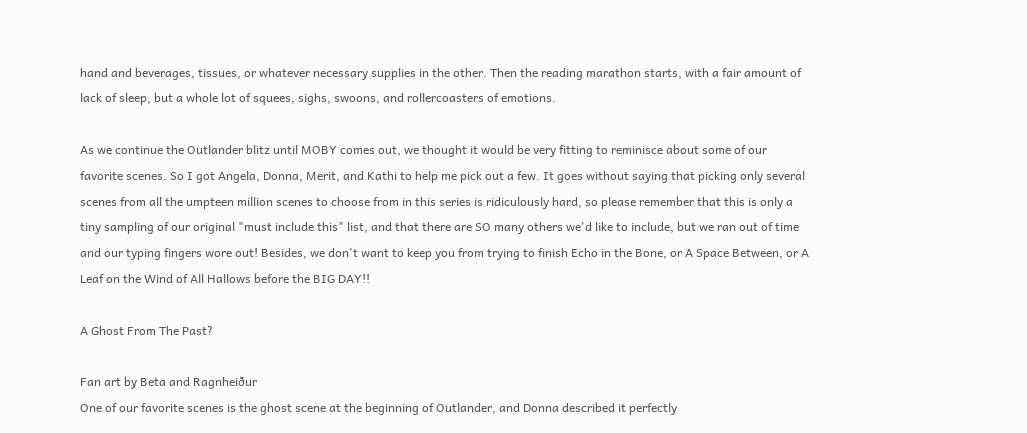hand and beverages, tissues, or whatever necessary supplies in the other. Then the reading marathon starts, with a fair amount of lack of sleep, but a whole lot of squees, sighs, swoons, and rollercoasters of emotions.

As we continue the Outlander blitz until MOBY comes out, we thought it would be very fitting to reminisce about some of our favorite scenes. So I got Angela, Donna, Merit, and Kathi to help me pick out a few. It goes without saying that picking only several scenes from all the umpteen million scenes to choose from in this series is ridiculously hard, so please remember that this is only a tiny sampling of our original "must include this" list, and that there are SO many others we'd like to include, but we ran out of time and our typing fingers wore out! Besides, we don't want to keep you from trying to finish Echo in the Bone, or A Space Between, or A Leaf on the Wind of All Hallows before the BIG DAY!!

A Ghost From The Past?

Fan art by Beta and Ragnheiður
One of our favorite scenes is the ghost scene at the beginning of Outlander, and Donna described it perfectly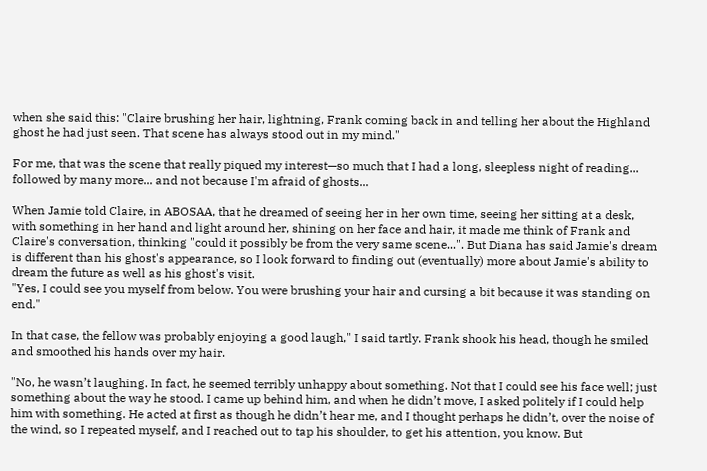when she said this: "Claire brushing her hair, lightning, Frank coming back in and telling her about the Highland ghost he had just seen. That scene has always stood out in my mind."

For me, that was the scene that really piqued my interest—so much that I had a long, sleepless night of reading... followed by many more... and not because I'm afraid of ghosts...

When Jamie told Claire, in ABOSAA, that he dreamed of seeing her in her own time, seeing her sitting at a desk, with something in her hand and light around her, shining on her face and hair, it made me think of Frank and Claire's conversation, thinking "could it possibly be from the very same scene...". But Diana has said Jamie's dream is different than his ghost's appearance, so I look forward to finding out (eventually) more about Jamie's ability to dream the future as well as his ghost's visit.
"Yes, I could see you myself from below. You were brushing your hair and cursing a bit because it was standing on end."

In that case, the fellow was probably enjoying a good laugh," I said tartly. Frank shook his head, though he smiled and smoothed his hands over my hair.

"No, he wasn’t laughing. In fact, he seemed terribly unhappy about something. Not that I could see his face well; just something about the way he stood. I came up behind him, and when he didn’t move, I asked politely if I could help him with something. He acted at first as though he didn’t hear me, and I thought perhaps he didn’t, over the noise of the wind, so I repeated myself, and I reached out to tap his shoulder, to get his attention, you know. But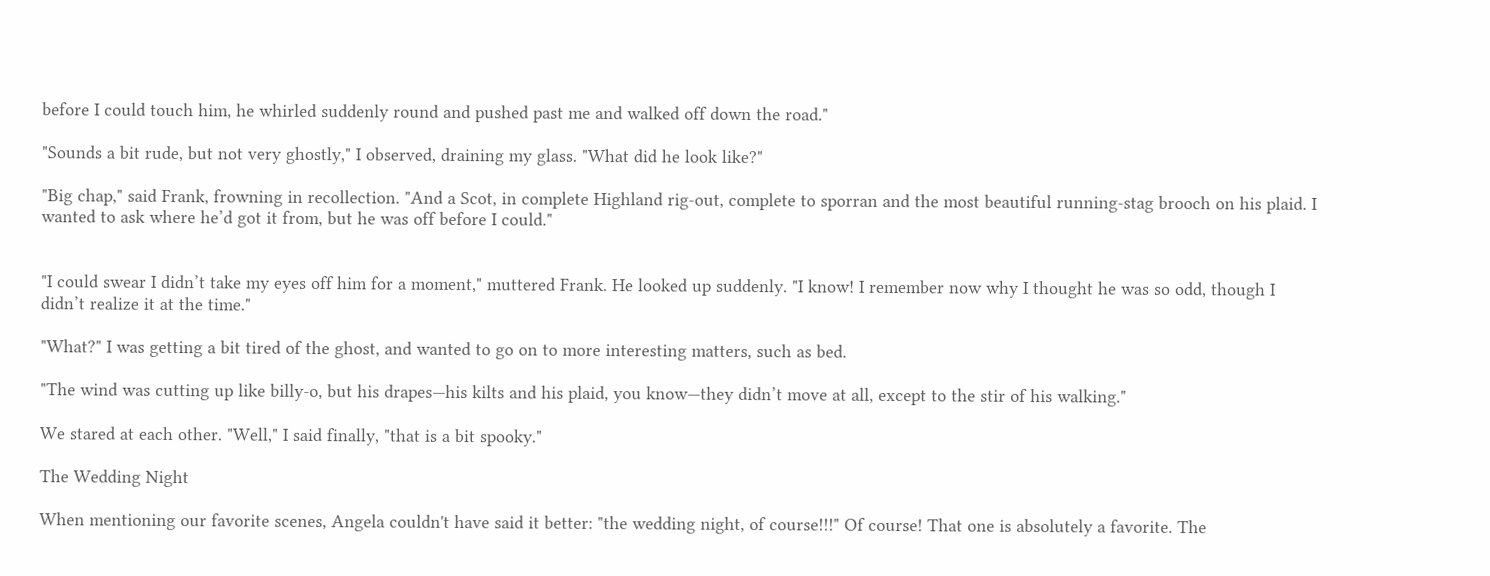before I could touch him, he whirled suddenly round and pushed past me and walked off down the road."

"Sounds a bit rude, but not very ghostly," I observed, draining my glass. "What did he look like?"

"Big chap," said Frank, frowning in recollection. "And a Scot, in complete Highland rig-out, complete to sporran and the most beautiful running-stag brooch on his plaid. I wanted to ask where he’d got it from, but he was off before I could."


"I could swear I didn’t take my eyes off him for a moment," muttered Frank. He looked up suddenly. "I know! I remember now why I thought he was so odd, though I didn’t realize it at the time."

"What?" I was getting a bit tired of the ghost, and wanted to go on to more interesting matters, such as bed.

"The wind was cutting up like billy-o, but his drapes—his kilts and his plaid, you know—they didn’t move at all, except to the stir of his walking."

We stared at each other. "Well," I said finally, "that is a bit spooky."

The Wedding Night

When mentioning our favorite scenes, Angela couldn't have said it better: "the wedding night, of course!!!" Of course! That one is absolutely a favorite. The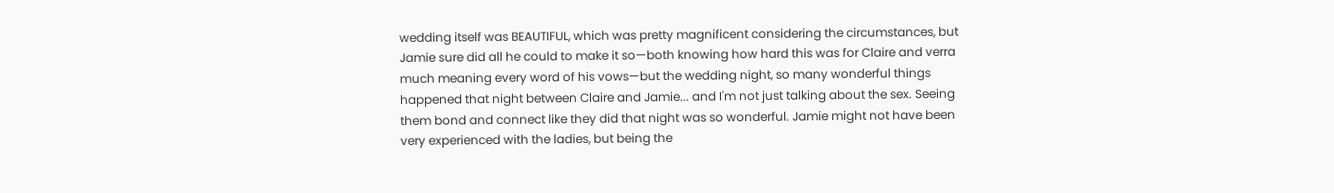wedding itself was BEAUTIFUL, which was pretty magnificent considering the circumstances, but Jamie sure did all he could to make it so—both knowing how hard this was for Claire and verra much meaning every word of his vows—but the wedding night, so many wonderful things happened that night between Claire and Jamie... and I'm not just talking about the sex. Seeing them bond and connect like they did that night was so wonderful. Jamie might not have been very experienced with the ladies, but being the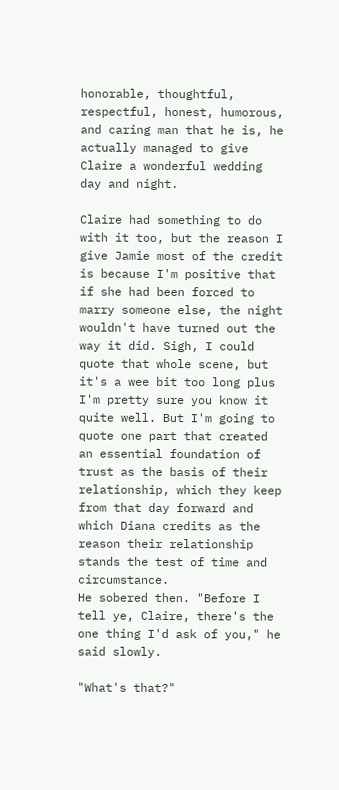honorable, thoughtful, respectful, honest, humorous, and caring man that he is, he actually managed to give Claire a wonderful wedding day and night.

Claire had something to do with it too, but the reason I give Jamie most of the credit is because I'm positive that if she had been forced to marry someone else, the night wouldn't have turned out the way it did. Sigh, I could quote that whole scene, but it's a wee bit too long plus I'm pretty sure you know it quite well. But I'm going to quote one part that created an essential foundation of trust as the basis of their relationship, which they keep from that day forward and which Diana credits as the reason their relationship stands the test of time and circumstance.
He sobered then. "Before I tell ye, Claire, there's the one thing I'd ask of you," he said slowly.

"What's that?"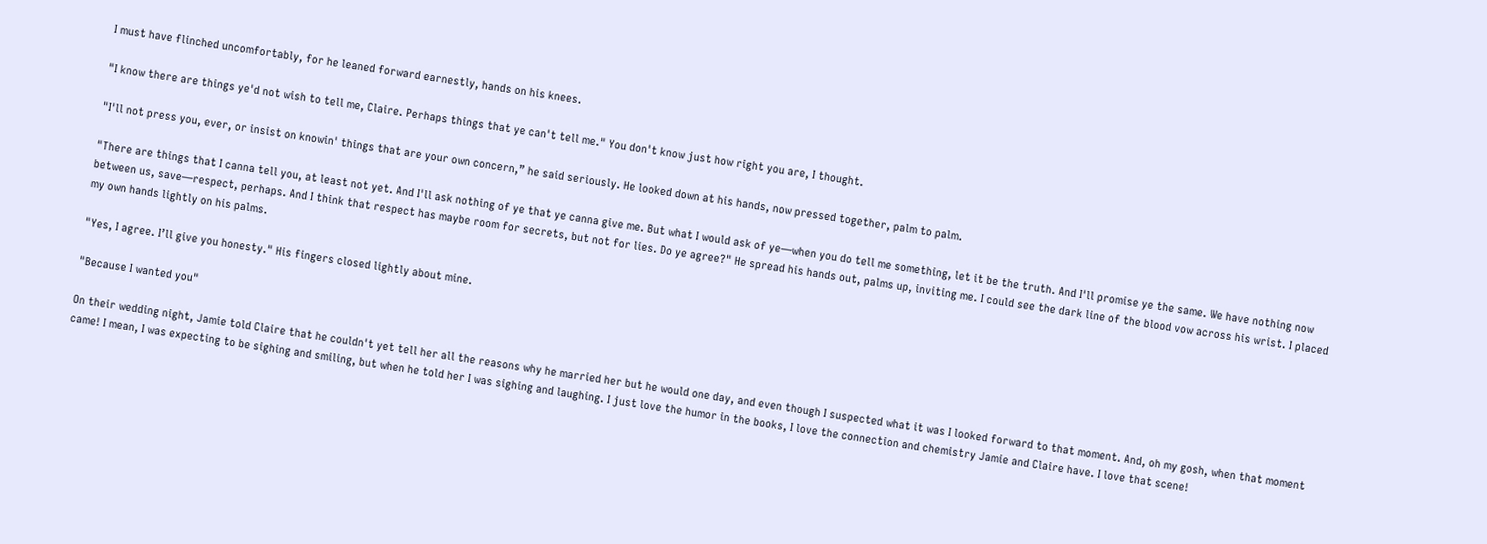I must have flinched uncomfortably, for he leaned forward earnestly, hands on his knees.

"I know there are things ye'd not wish to tell me, Claire. Perhaps things that ye can't tell me." You don't know just how right you are, I thought.

"I'll not press you, ever, or insist on knowin' things that are your own concern,” he said seriously. He looked down at his hands, now pressed together, palm to palm.

"There are things that I canna tell you, at least not yet. And I'll ask nothing of ye that ye canna give me. But what I would ask of ye—when you do tell me something, let it be the truth. And I'll promise ye the same. We have nothing now between us, save—respect, perhaps. And I think that respect has maybe room for secrets, but not for lies. Do ye agree?" He spread his hands out, palms up, inviting me. I could see the dark line of the blood vow across his wrist. I placed my own hands lightly on his palms.

"Yes, I agree. I’ll give you honesty." His fingers closed lightly about mine.

"Because I wanted you"

On their wedding night, Jamie told Claire that he couldn't yet tell her all the reasons why he married her but he would one day, and even though I suspected what it was I looked forward to that moment. And, oh my gosh, when that moment came! I mean, I was expecting to be sighing and smiling, but when he told her I was sighing and laughing. I just love the humor in the books, I love the connection and chemistry Jamie and Claire have. I love that scene!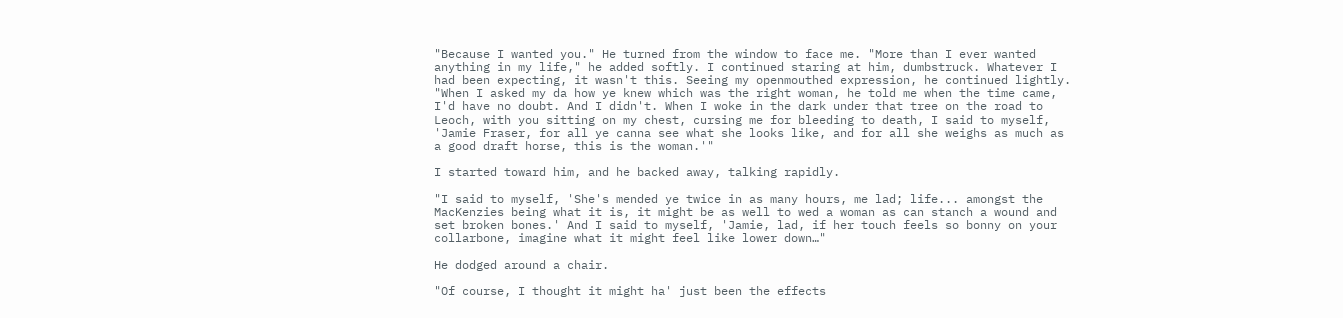"Because I wanted you." He turned from the window to face me. "More than I ever wanted anything in my life," he added softly. I continued staring at him, dumbstruck. Whatever I had been expecting, it wasn't this. Seeing my openmouthed expression, he continued lightly. "When I asked my da how ye knew which was the right woman, he told me when the time came, I'd have no doubt. And I didn't. When I woke in the dark under that tree on the road to Leoch, with you sitting on my chest, cursing me for bleeding to death, I said to myself, 'Jamie Fraser, for all ye canna see what she looks like, and for all she weighs as much as a good draft horse, this is the woman.'"

I started toward him, and he backed away, talking rapidly.

"I said to myself, 'She's mended ye twice in as many hours, me lad; life... amongst the MacKenzies being what it is, it might be as well to wed a woman as can stanch a wound and set broken bones.' And I said to myself, 'Jamie, lad, if her touch feels so bonny on your collarbone, imagine what it might feel like lower down…"

He dodged around a chair.

"Of course, I thought it might ha' just been the effects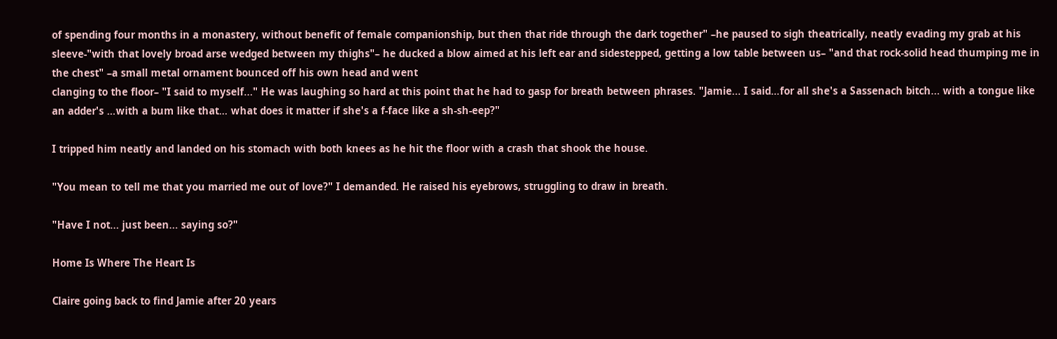of spending four months in a monastery, without benefit of female companionship, but then that ride through the dark together" –he paused to sigh theatrically, neatly evading my grab at his sleeve-"with that lovely broad arse wedged between my thighs"– he ducked a blow aimed at his left ear and sidestepped, getting a low table between us– "and that rock-solid head thumping me in the chest" –a small metal ornament bounced off his own head and went
clanging to the floor– "I said to myself..." He was laughing so hard at this point that he had to gasp for breath between phrases. "Jamie... I said…for all she's a Sassenach bitch... with a tongue like an adder's …with a bum like that… what does it matter if she's a f-face like a sh-sh-eep?"

I tripped him neatly and landed on his stomach with both knees as he hit the floor with a crash that shook the house.

"You mean to tell me that you married me out of love?" I demanded. He raised his eyebrows, struggling to draw in breath.

"Have I not... just been... saying so?"

Home Is Where The Heart Is

Claire going back to find Jamie after 20 years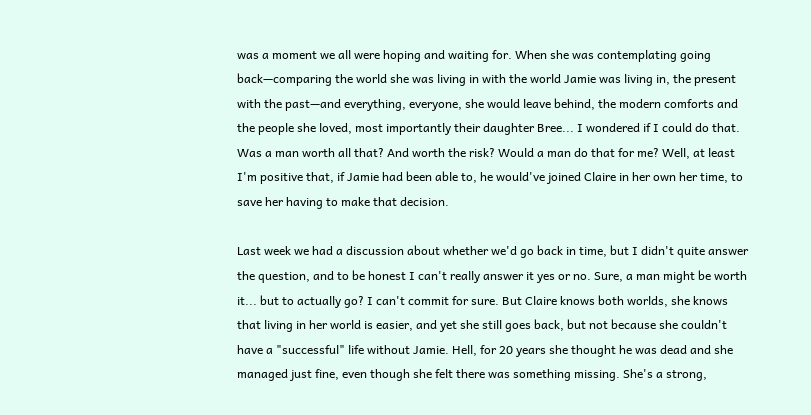was a moment we all were hoping and waiting for. When she was contemplating going back—comparing the world she was living in with the world Jamie was living in, the present with the past—and everything, everyone, she would leave behind, the modern comforts and the people she loved, most importantly their daughter Bree... I wondered if I could do that. Was a man worth all that? And worth the risk? Would a man do that for me? Well, at least I'm positive that, if Jamie had been able to, he would've joined Claire in her own her time, to save her having to make that decision.

Last week we had a discussion about whether we'd go back in time, but I didn't quite answer the question, and to be honest I can't really answer it yes or no. Sure, a man might be worth it... but to actually go? I can't commit for sure. But Claire knows both worlds, she knows that living in her world is easier, and yet she still goes back, but not because she couldn't have a "successful" life without Jamie. Hell, for 20 years she thought he was dead and she managed just fine, even though she felt there was something missing. She's a strong,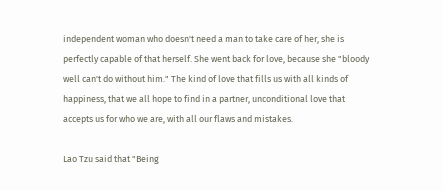independent woman who doesn't need a man to take care of her, she is perfectly capable of that herself. She went back for love, because she "bloody well can't do without him." The kind of love that fills us with all kinds of happiness, that we all hope to find in a partner, unconditional love that accepts us for who we are, with all our flaws and mistakes.

Lao Tzu said that "Being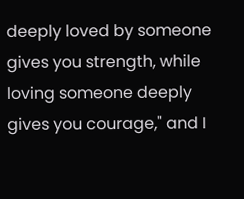deeply loved by someone gives you strength, while loving someone deeply gives you courage," and I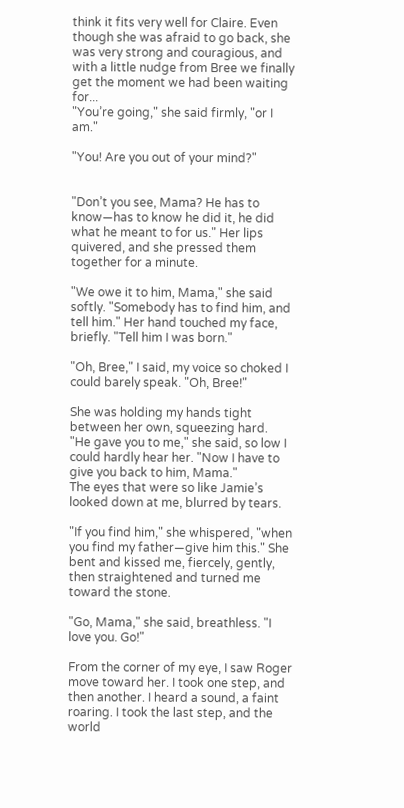think it fits very well for Claire. Even though she was afraid to go back, she was very strong and couragious, and with a little nudge from Bree we finally get the moment we had been waiting for...
"You’re going," she said firmly, "or I am."

"You! Are you out of your mind?"


"Don’t you see, Mama? He has to know—has to know he did it, he did what he meant to for us." Her lips quivered, and she pressed them together for a minute.

"We owe it to him, Mama," she said softly. "Somebody has to find him, and tell him." Her hand touched my face, briefly. "Tell him I was born."

"Oh, Bree," I said, my voice so choked I could barely speak. "Oh, Bree!"

She was holding my hands tight between her own, squeezing hard.
"He gave you to me," she said, so low I could hardly hear her. "Now I have to give you back to him, Mama."
The eyes that were so like Jamie’s looked down at me, blurred by tears.

"If you find him," she whispered, "when you find my father—give him this." She bent and kissed me, fiercely, gently, then straightened and turned me toward the stone.

"Go, Mama," she said, breathless. "I love you. Go!"

From the corner of my eye, I saw Roger move toward her. I took one step, and then another. I heard a sound, a faint roaring. I took the last step, and the world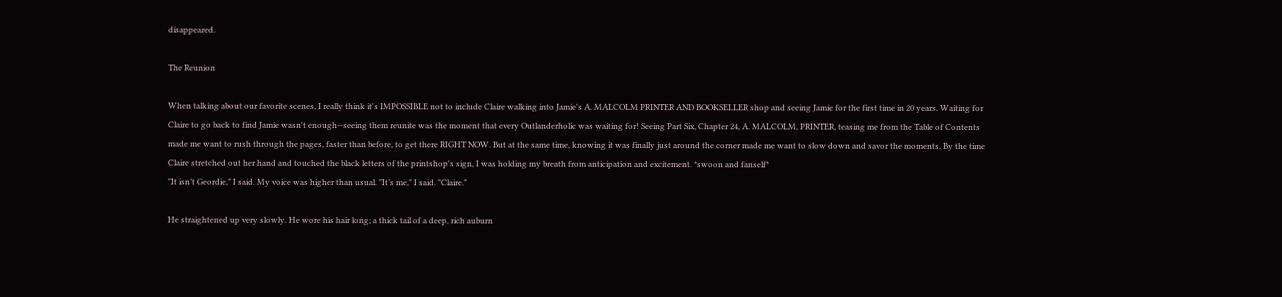disappeared.

The Reunion

When talking about our favorite scenes, I really think it's IMPOSSIBLE not to include Claire walking into Jamie's A. MALCOLM PRINTER AND BOOKSELLER shop and seeing Jamie for the first time in 20 years. Waiting for Claire to go back to find Jamie wasn't enough--seeing them reunite was the moment that every Outlanderholic was waiting for! Seeing Part Six, Chapter 24, A. MALCOLM, PRINTER, teasing me from the Table of Contents made me want to rush through the pages, faster than before, to get there RIGHT NOW. But at the same time, knowing it was finally just around the corner made me want to slow down and savor the moments. By the time Claire stretched out her hand and touched the black letters of the printshop's sign, I was holding my breath from anticipation and excitement. *swoon and fanself*
"It isn’t Geordie," I said. My voice was higher than usual. "It’s me," I said. "Claire."

He straightened up very slowly. He wore his hair long; a thick tail of a deep, rich auburn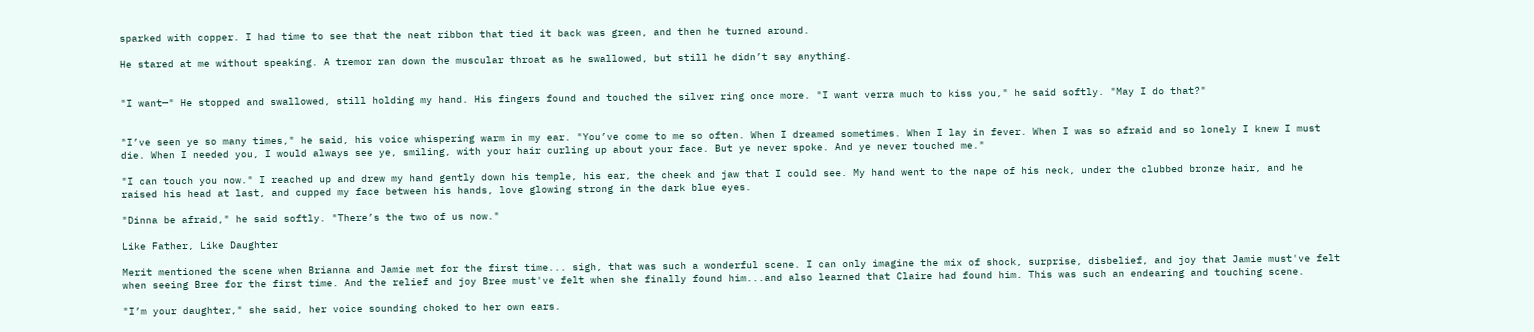sparked with copper. I had time to see that the neat ribbon that tied it back was green, and then he turned around.

He stared at me without speaking. A tremor ran down the muscular throat as he swallowed, but still he didn’t say anything.


"I want—" He stopped and swallowed, still holding my hand. His fingers found and touched the silver ring once more. "I want verra much to kiss you," he said softly. "May I do that?"


"I’ve seen ye so many times," he said, his voice whispering warm in my ear. "You’ve come to me so often. When I dreamed sometimes. When I lay in fever. When I was so afraid and so lonely I knew I must die. When I needed you, I would always see ye, smiling, with your hair curling up about your face. But ye never spoke. And ye never touched me."

"I can touch you now." I reached up and drew my hand gently down his temple, his ear, the cheek and jaw that I could see. My hand went to the nape of his neck, under the clubbed bronze hair, and he raised his head at last, and cupped my face between his hands, love glowing strong in the dark blue eyes.

"Dinna be afraid," he said softly. "There’s the two of us now."

Like Father, Like Daughter

Merit mentioned the scene when Brianna and Jamie met for the first time... sigh, that was such a wonderful scene. I can only imagine the mix of shock, surprise, disbelief, and joy that Jamie must've felt when seeing Bree for the first time. And the relief and joy Bree must've felt when she finally found him...and also learned that Claire had found him. This was such an endearing and touching scene.

"I’m your daughter," she said, her voice sounding choked to her own ears.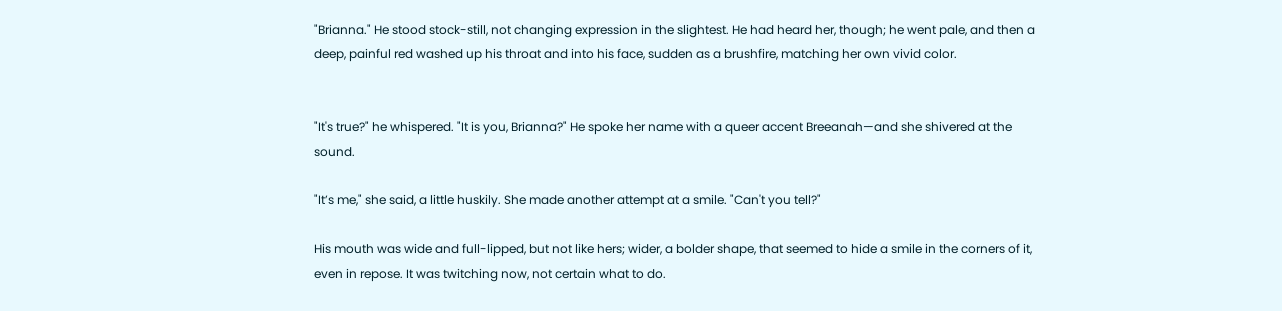"Brianna." He stood stock-still, not changing expression in the slightest. He had heard her, though; he went pale, and then a deep, painful red washed up his throat and into his face, sudden as a brushfire, matching her own vivid color.


"It's true?" he whispered. "It is you, Brianna?" He spoke her name with a queer accent Breeanah—and she shivered at the sound.

"It’s me," she said, a little huskily. She made another attempt at a smile. "Can't you tell?"

His mouth was wide and full-lipped, but not like hers; wider, a bolder shape, that seemed to hide a smile in the corners of it, even in repose. It was twitching now, not certain what to do.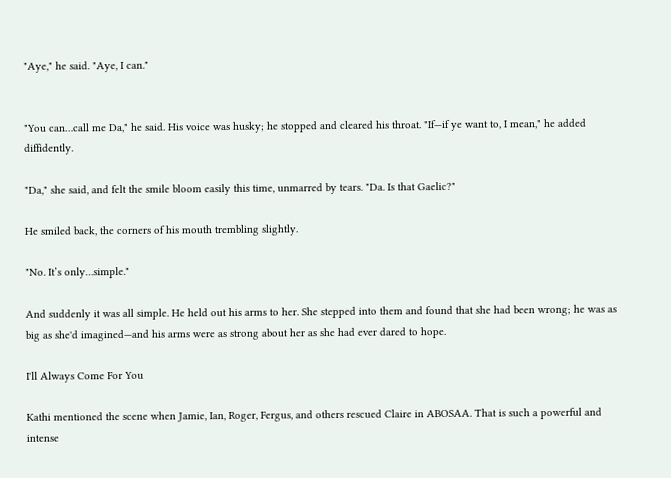"Aye," he said. "Aye, I can."


"You can…call me Da," he said. His voice was husky; he stopped and cleared his throat. "If—if ye want to, I mean," he added diffidently.

"Da," she said, and felt the smile bloom easily this time, unmarred by tears. "Da. Is that Gaelic?"

He smiled back, the corners of his mouth trembling slightly.

"No. It’s only…simple."

And suddenly it was all simple. He held out his arms to her. She stepped into them and found that she had been wrong; he was as big as she'd imagined—and his arms were as strong about her as she had ever dared to hope.

I'll Always Come For You

Kathi mentioned the scene when Jamie, Ian, Roger, Fergus, and others rescued Claire in ABOSAA. That is such a powerful and intense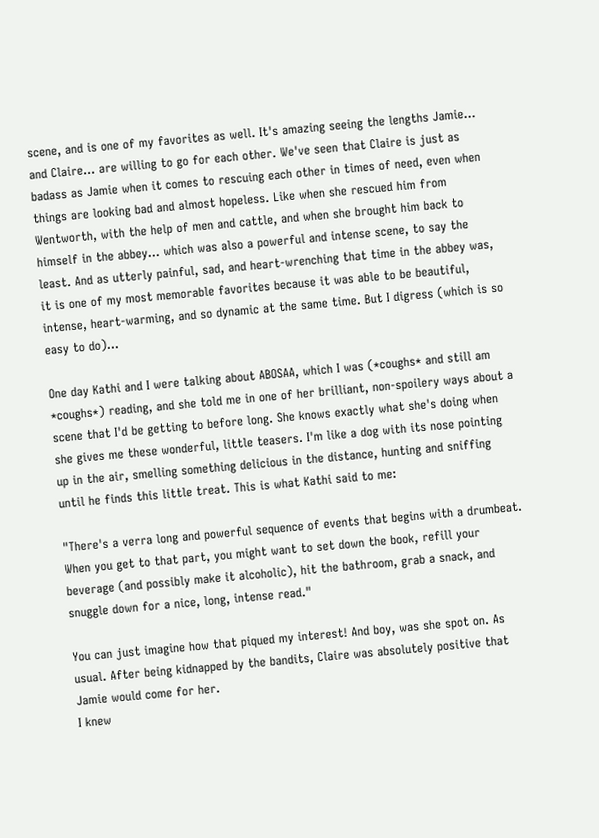scene, and is one of my favorites as well. It's amazing seeing the lengths Jamie... and Claire... are willing to go for each other. We've seen that Claire is just as badass as Jamie when it comes to rescuing each other in times of need, even when things are looking bad and almost hopeless. Like when she rescued him from Wentworth, with the help of men and cattle, and when she brought him back to himself in the abbey... which was also a powerful and intense scene, to say the least. And as utterly painful, sad, and heart-wrenching that time in the abbey was, it is one of my most memorable favorites because it was able to be beautiful, intense, heart-warming, and so dynamic at the same time. But I digress (which is so easy to do)...

One day Kathi and I were talking about ABOSAA, which I was (*coughs* and still am *coughs*) reading, and she told me in one of her brilliant, non-spoilery ways about a scene that I'd be getting to before long. She knows exactly what she's doing when she gives me these wonderful, little teasers. I'm like a dog with its nose pointing up in the air, smelling something delicious in the distance, hunting and sniffing until he finds this little treat. This is what Kathi said to me:

"There's a verra long and powerful sequence of events that begins with a drumbeat. When you get to that part, you might want to set down the book, refill your beverage (and possibly make it alcoholic), hit the bathroom, grab a snack, and snuggle down for a nice, long, intense read."

You can just imagine how that piqued my interest! And boy, was she spot on. As usual. After being kidnapped by the bandits, Claire was absolutely positive that Jamie would come for her.
I knew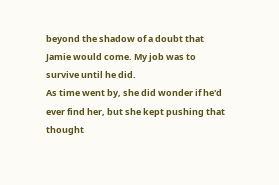beyond the shadow of a doubt that Jamie would come. My job was to survive until he did.
As time went by, she did wonder if he'd ever find her, but she kept pushing that thought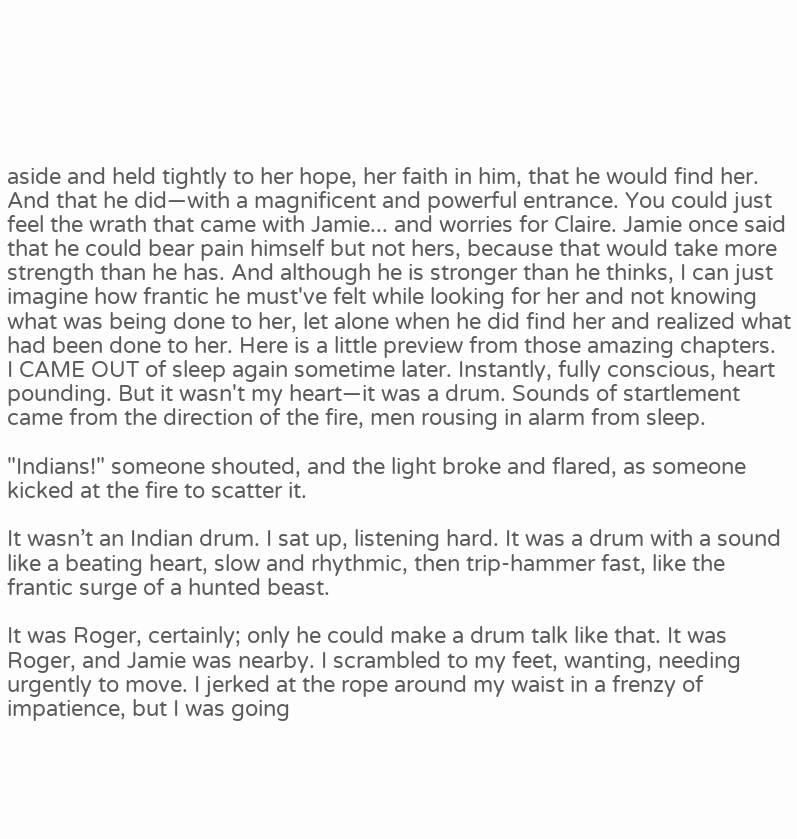aside and held tightly to her hope, her faith in him, that he would find her. And that he did—with a magnificent and powerful entrance. You could just feel the wrath that came with Jamie... and worries for Claire. Jamie once said that he could bear pain himself but not hers, because that would take more strength than he has. And although he is stronger than he thinks, I can just imagine how frantic he must've felt while looking for her and not knowing what was being done to her, let alone when he did find her and realized what had been done to her. Here is a little preview from those amazing chapters.
I CAME OUT of sleep again sometime later. Instantly, fully conscious, heart pounding. But it wasn't my heart—it was a drum. Sounds of startlement came from the direction of the fire, men rousing in alarm from sleep.

"Indians!" someone shouted, and the light broke and flared, as someone kicked at the fire to scatter it.

It wasn’t an Indian drum. I sat up, listening hard. It was a drum with a sound like a beating heart, slow and rhythmic, then trip-hammer fast, like the frantic surge of a hunted beast.

It was Roger, certainly; only he could make a drum talk like that. It was Roger, and Jamie was nearby. I scrambled to my feet, wanting, needing urgently to move. I jerked at the rope around my waist in a frenzy of impatience, but I was going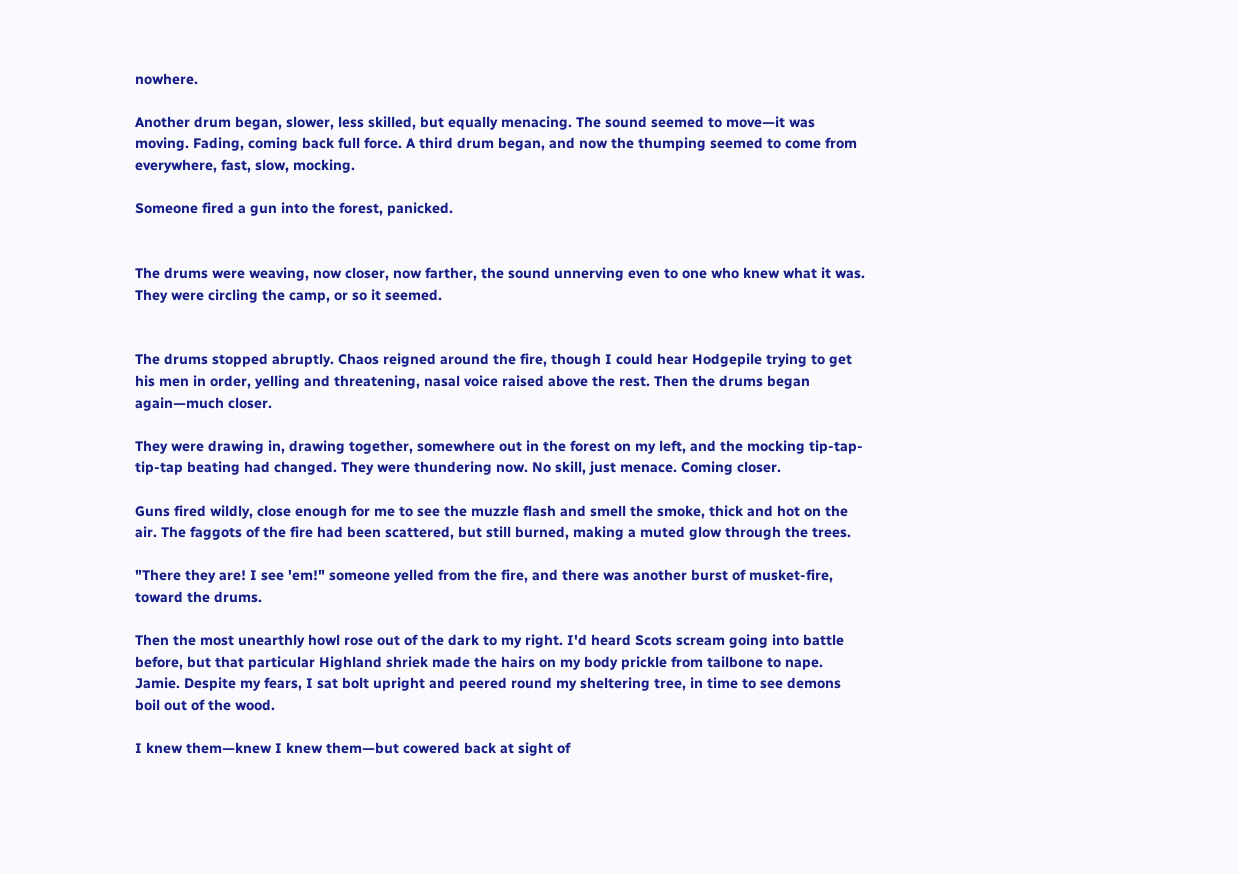nowhere.

Another drum began, slower, less skilled, but equally menacing. The sound seemed to move—it was moving. Fading, coming back full force. A third drum began, and now the thumping seemed to come from everywhere, fast, slow, mocking.

Someone fired a gun into the forest, panicked.


The drums were weaving, now closer, now farther, the sound unnerving even to one who knew what it was. They were circling the camp, or so it seemed.


The drums stopped abruptly. Chaos reigned around the fire, though I could hear Hodgepile trying to get his men in order, yelling and threatening, nasal voice raised above the rest. Then the drums began again—much closer.

They were drawing in, drawing together, somewhere out in the forest on my left, and the mocking tip-tap-tip-tap beating had changed. They were thundering now. No skill, just menace. Coming closer.

Guns fired wildly, close enough for me to see the muzzle flash and smell the smoke, thick and hot on the air. The faggots of the fire had been scattered, but still burned, making a muted glow through the trees.

"There they are! I see 'em!" someone yelled from the fire, and there was another burst of musket-fire, toward the drums.

Then the most unearthly howl rose out of the dark to my right. I'd heard Scots scream going into battle before, but that particular Highland shriek made the hairs on my body prickle from tailbone to nape. Jamie. Despite my fears, I sat bolt upright and peered round my sheltering tree, in time to see demons boil out of the wood.

I knew them—knew I knew them—but cowered back at sight of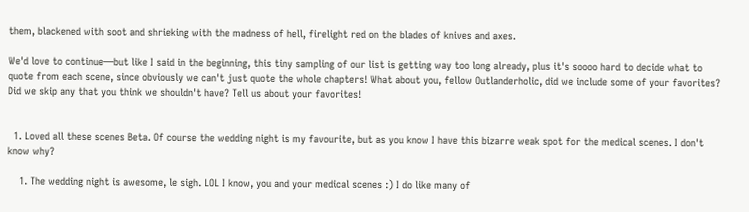them, blackened with soot and shrieking with the madness of hell, firelight red on the blades of knives and axes.

We'd love to continue—but like I said in the beginning, this tiny sampling of our list is getting way too long already, plus it's soooo hard to decide what to quote from each scene, since obviously we can't just quote the whole chapters! What about you, fellow Outlanderholic, did we include some of your favorites? Did we skip any that you think we shouldn't have? Tell us about your favorites!


  1. Loved all these scenes Beta. Of course the wedding night is my favourite, but as you know I have this bizarre weak spot for the medical scenes. I don't know why?

    1. The wedding night is awesome, le sigh. LOL I know, you and your medical scenes :) I do like many of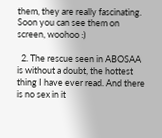them, they are really fascinating. Soon you can see them on screen, woohoo :)

  2. The rescue seen in ABOSAA is without a doubt, the hottest thing I have ever read. And there is no sex in it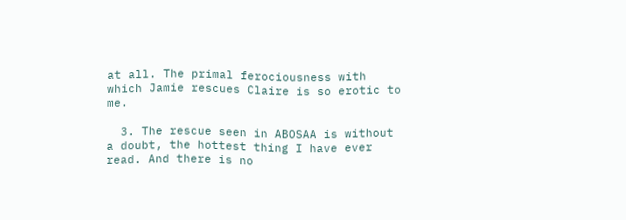at all. The primal ferociousness with which Jamie rescues Claire is so erotic to me.

  3. The rescue seen in ABOSAA is without a doubt, the hottest thing I have ever read. And there is no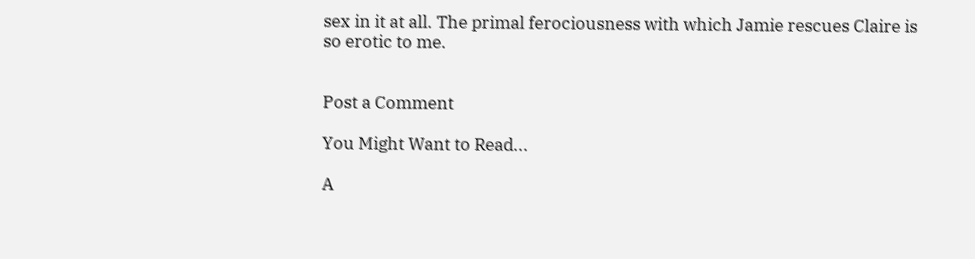sex in it at all. The primal ferociousness with which Jamie rescues Claire is so erotic to me.


Post a Comment

You Might Want to Read...

A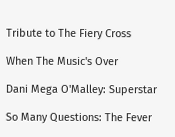Tribute to The Fiery Cross

When The Music's Over

Dani Mega O'Malley: Superstar

So Many Questions: The Fever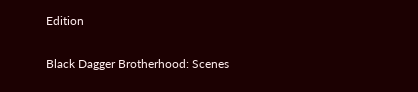Edition

Black Dagger Brotherhood: Scenes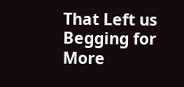That Left us Begging for More